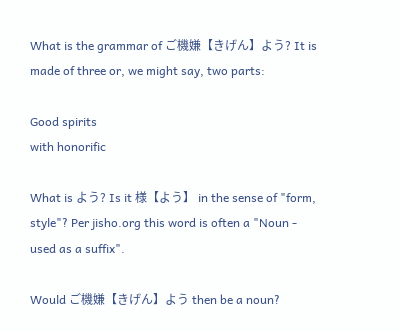What is the grammar of ご機嫌【きげん】よう? It is made of three or, we might say, two parts:

Good spirits
with honorific

What is よう? Is it 様【よう】 in the sense of "form, style"? Per jisho.org this word is often a "Noun - used as a suffix".

Would ご機嫌【きげん】よう then be a noun?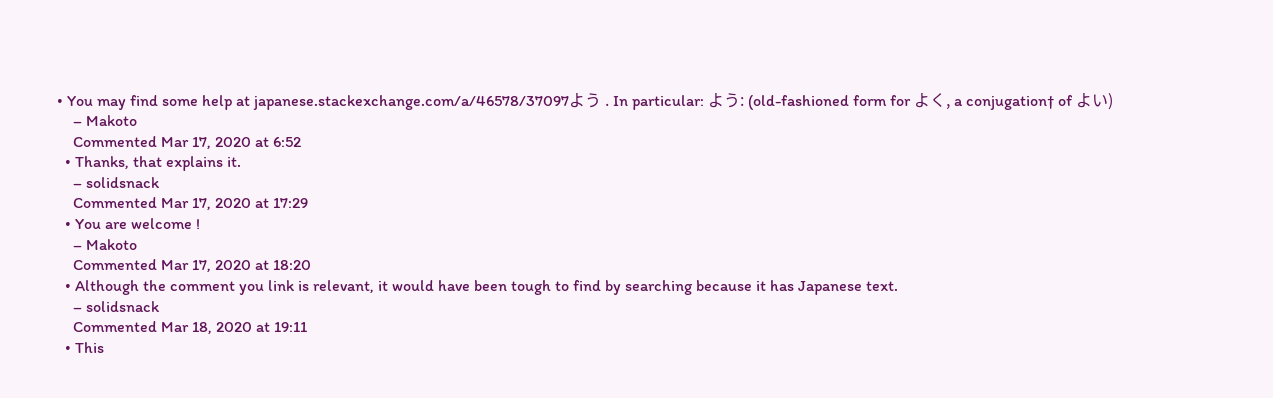• You may find some help at japanese.stackexchange.com/a/46578/37097よう . In particular: よう: (old-fashioned form for よく, a conjugation† of よい)
    – Makoto
    Commented Mar 17, 2020 at 6:52
  • Thanks, that explains it.
    – solidsnack
    Commented Mar 17, 2020 at 17:29
  • You are welcome !
    – Makoto
    Commented Mar 17, 2020 at 18:20
  • Although the comment you link is relevant, it would have been tough to find by searching because it has Japanese text.
    – solidsnack
    Commented Mar 18, 2020 at 19:11
  • This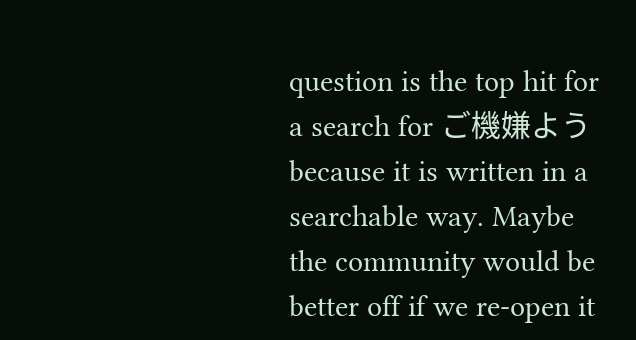question is the top hit for a search for ご機嫌よう because it is written in a searchable way. Maybe the community would be better off if we re-open it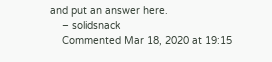and put an answer here.
    – solidsnack
    Commented Mar 18, 2020 at 19:15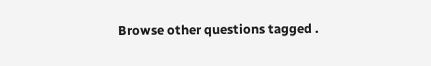Browse other questions tagged .